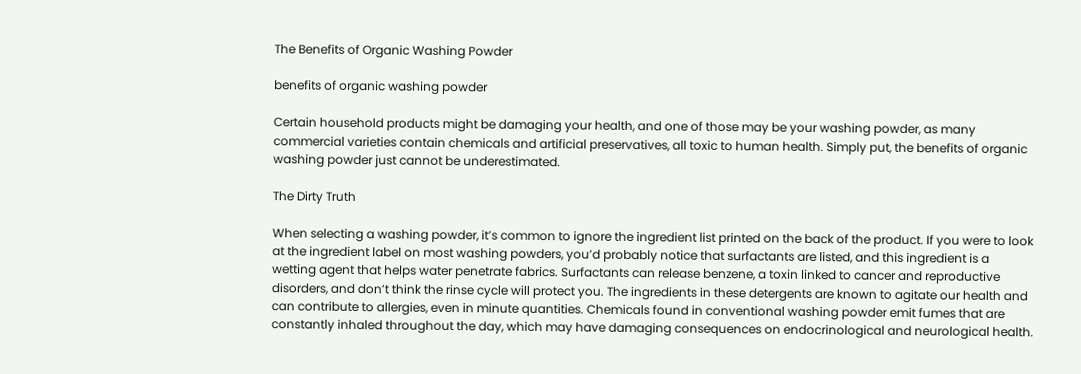The Benefits of Organic Washing Powder

benefits of organic washing powder

Certain household products might be damaging your health, and one of those may be your washing powder, as many commercial varieties contain chemicals and artificial preservatives, all toxic to human health. Simply put, the benefits of organic washing powder just cannot be underestimated.

The Dirty Truth

When selecting a washing powder, it’s common to ignore the ingredient list printed on the back of the product. If you were to look at the ingredient label on most washing powders, you’d probably notice that surfactants are listed, and this ingredient is a wetting agent that helps water penetrate fabrics. Surfactants can release benzene, a toxin linked to cancer and reproductive disorders, and don’t think the rinse cycle will protect you. The ingredients in these detergents are known to agitate our health and can contribute to allergies, even in minute quantities. Chemicals found in conventional washing powder emit fumes that are constantly inhaled throughout the day, which may have damaging consequences on endocrinological and neurological health.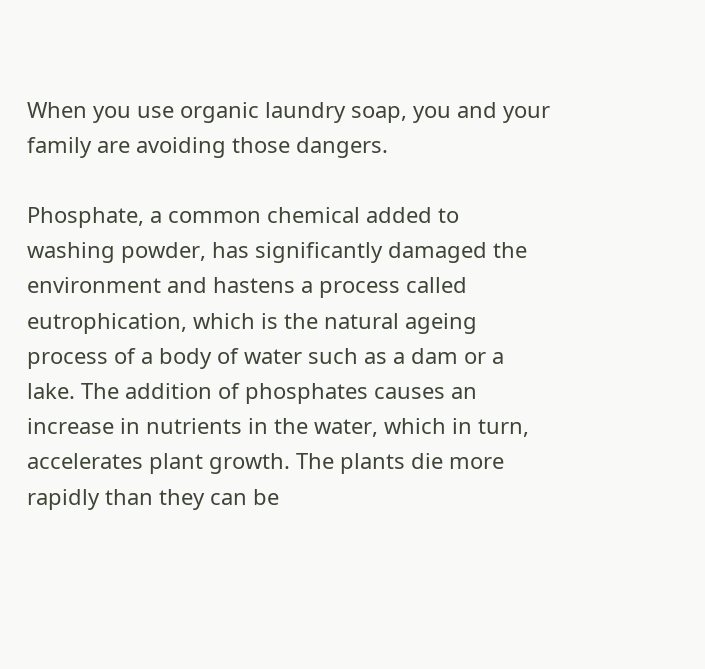When you use organic laundry soap, you and your family are avoiding those dangers.

Phosphate, a common chemical added to washing powder, has significantly damaged the environment and hastens a process called eutrophication, which is the natural ageing process of a body of water such as a dam or a lake. The addition of phosphates causes an increase in nutrients in the water, which in turn, accelerates plant growth. The plants die more rapidly than they can be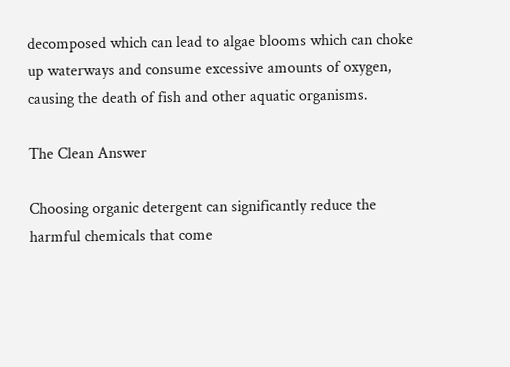decomposed which can lead to algae blooms which can choke up waterways and consume excessive amounts of oxygen, causing the death of fish and other aquatic organisms.

The Clean Answer

Choosing organic detergent can significantly reduce the harmful chemicals that come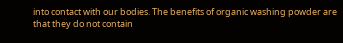into contact with our bodies. The benefits of organic washing powder are that they do not contain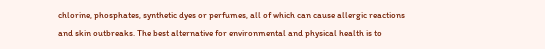chlorine, phosphates, synthetic dyes or perfumes, all of which can cause allergic reactions and skin outbreaks. The best alternative for environmental and physical health is to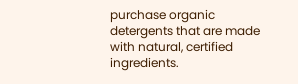purchase organic detergents that are made with natural, certified ingredients.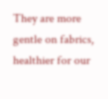They are more gentle on fabrics, healthier for our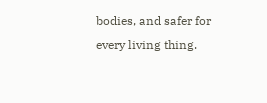bodies, and safer for every living thing.